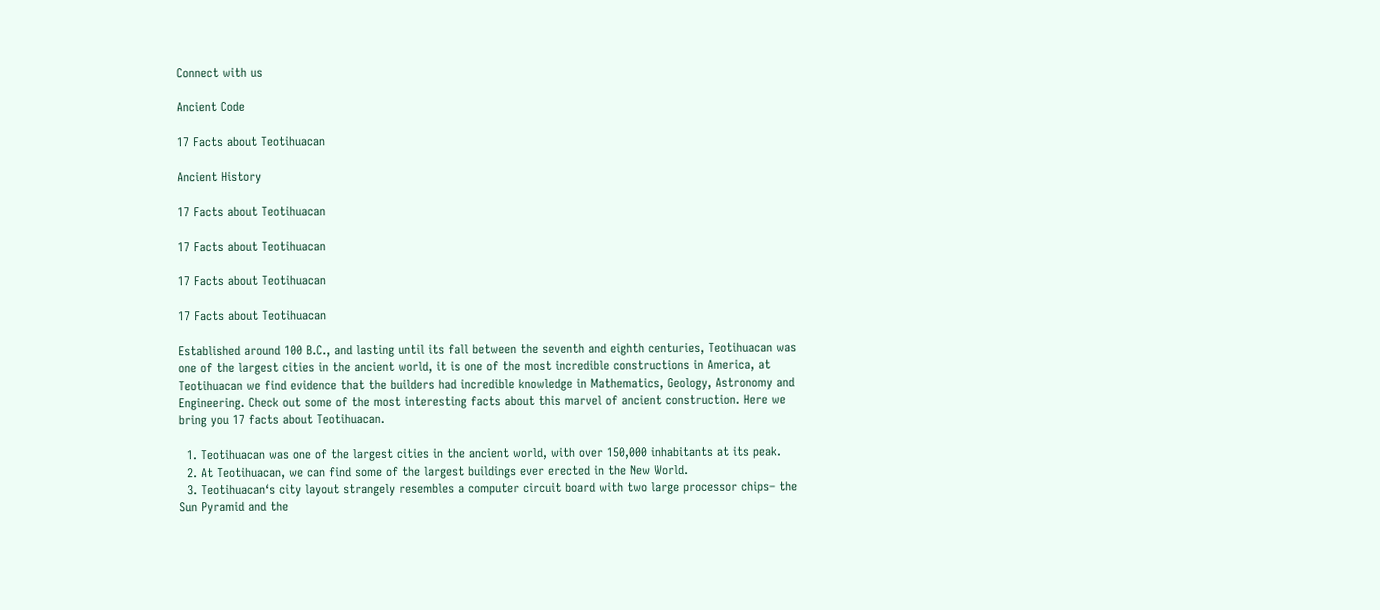Connect with us

Ancient Code

17 Facts about Teotihuacan

Ancient History

17 Facts about Teotihuacan

17 Facts about Teotihuacan

17 Facts about Teotihuacan

17 Facts about Teotihuacan

Established around 100 B.C., and lasting until its fall between the seventh and eighth centuries, Teotihuacan was one of the largest cities in the ancient world, it is one of the most incredible constructions in America, at Teotihuacan we find evidence that the builders had incredible knowledge in Mathematics, Geology, Astronomy and Engineering. Check out some of the most interesting facts about this marvel of ancient construction. Here we bring you 17 facts about Teotihuacan.

  1. Teotihuacan was one of the largest cities in the ancient world, with over 150,000 inhabitants at its peak.
  2. At Teotihuacan, we can find some of the largest buildings ever erected in the New World.
  3. Teotihuacan‘s city layout strangely resembles a computer circuit board with two large processor chips– the Sun Pyramid and the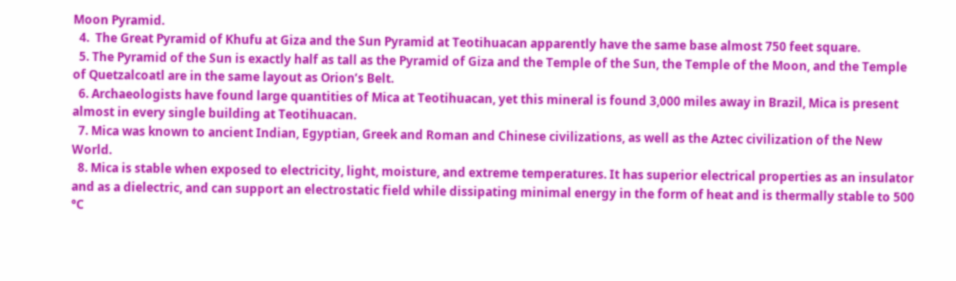Moon Pyramid.
  4.  The Great Pyramid of Khufu at Giza and the Sun Pyramid at Teotihuacan apparently have the same base almost 750 feet square.
  5. The Pyramid of the Sun is exactly half as tall as the Pyramid of Giza and the Temple of the Sun, the Temple of the Moon, and the Temple of Quetzalcoatl are in the same layout as Orion’s Belt.
  6. Archaeologists have found large quantities of Mica at Teotihuacan, yet this mineral is found 3,000 miles away in Brazil, Mica is present almost in every single building at Teotihuacan.
  7. Mica was known to ancient Indian, Egyptian, Greek and Roman and Chinese civilizations, as well as the Aztec civilization of the New World.
  8. Mica is stable when exposed to electricity, light, moisture, and extreme temperatures. It has superior electrical properties as an insulator and as a dielectric, and can support an electrostatic field while dissipating minimal energy in the form of heat and is thermally stable to 500 °C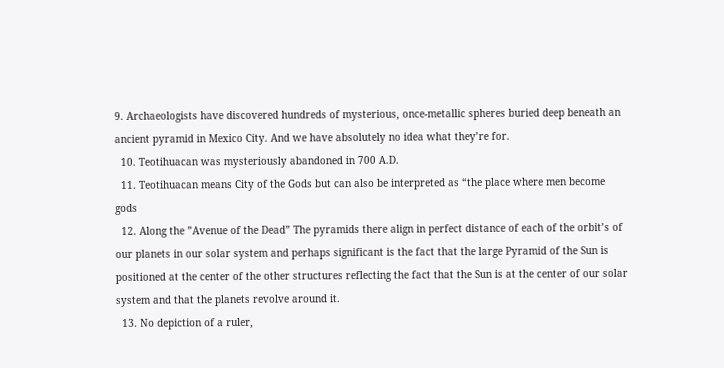9. Archaeologists have discovered hundreds of mysterious, once-metallic spheres buried deep beneath an ancient pyramid in Mexico City. And we have absolutely no idea what they’re for.
  10. Teotihuacan was mysteriously abandoned in 700 A.D.
  11. Teotihuacan means City of the Gods but can also be interpreted as “the place where men become gods
  12. Along the ”Avenue of the Dead” The pyramids there align in perfect distance of each of the orbit’s of our planets in our solar system and perhaps significant is the fact that the large Pyramid of the Sun is positioned at the center of the other structures reflecting the fact that the Sun is at the center of our solar system and that the planets revolve around it.
  13. No depiction of a ruler,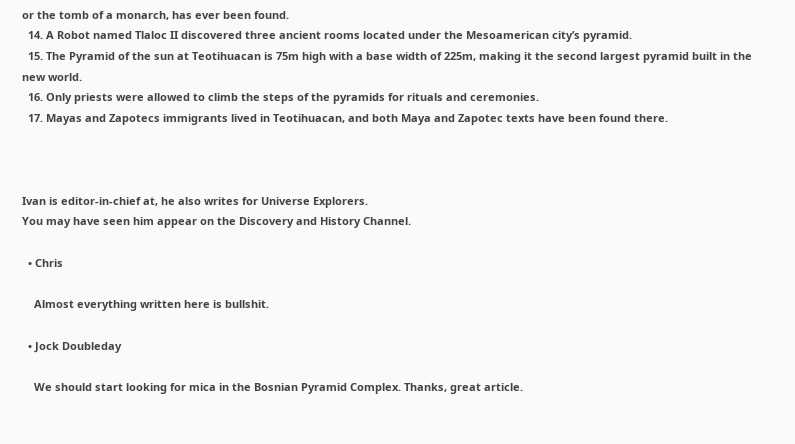or the tomb of a monarch, has ever been found.
  14. A Robot named Tlaloc II discovered three ancient rooms located under the Mesoamerican city’s pyramid.
  15. The Pyramid of the sun at Teotihuacan is 75m high with a base width of 225m, making it the second largest pyramid built in the new world.
  16. Only priests were allowed to climb the steps of the pyramids for rituals and ceremonies.
  17. Mayas and Zapotecs immigrants lived in Teotihuacan, and both Maya and Zapotec texts have been found there.



Ivan is editor-in-chief at, he also writes for Universe Explorers.
You may have seen him appear on the Discovery and History Channel.

  • Chris

    Almost everything written here is bullshit.

  • Jock Doubleday

    We should start looking for mica in the Bosnian Pyramid Complex. Thanks, great article.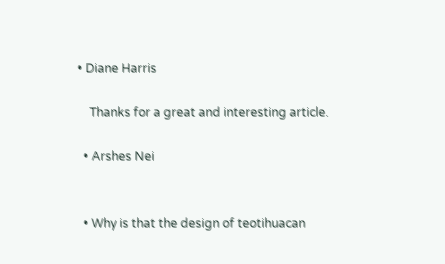• Diane Harris

    Thanks for a great and interesting article.

  • Arshes Nei


  • Why is that the design of teotihuacan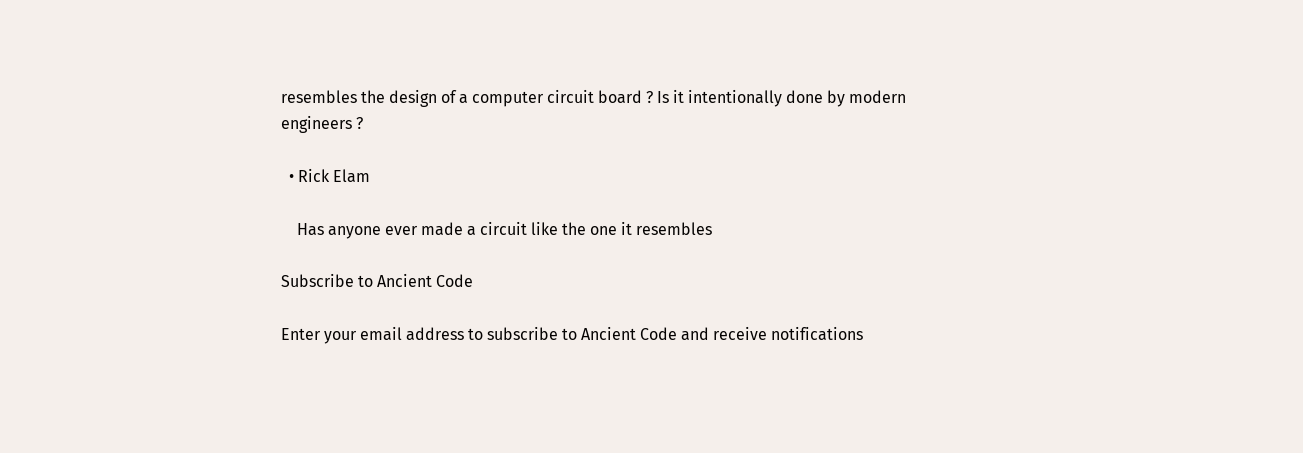resembles the design of a computer circuit board ? Is it intentionally done by modern engineers ?

  • Rick Elam

    Has anyone ever made a circuit like the one it resembles

Subscribe to Ancient Code

Enter your email address to subscribe to Ancient Code and receive notifications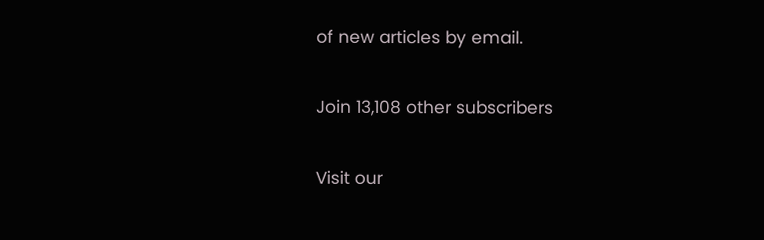of new articles by email.

Join 13,108 other subscribers

Visit our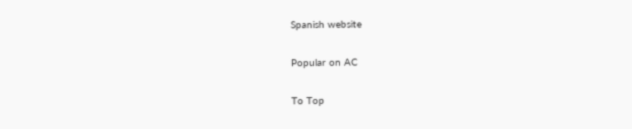Spanish website

Popular on AC

To Top